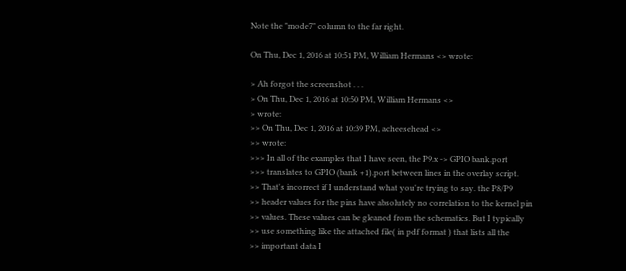Note the "mode7" column to the far right.

On Thu, Dec 1, 2016 at 10:51 PM, William Hermans <> wrote:

> Ah forgot the screenshot . . .
> On Thu, Dec 1, 2016 at 10:50 PM, William Hermans <>
> wrote:
>> On Thu, Dec 1, 2016 at 10:39 PM, acheesehead <>
>> wrote:
>>> In all of the examples that I have seen, the P9.x -> GPIO bank.port
>>> translates to GPIO (bank +1).port between lines in the overlay script.
>> That's incorrect if I understand what you're trying to say. the P8/P9
>> header values for the pins have absolutely no correlation to the kernel pin
>> values. These values can be gleaned from the schematics. But I typically
>> use something like the attached file( in pdf format ) that lists all the
>> important data I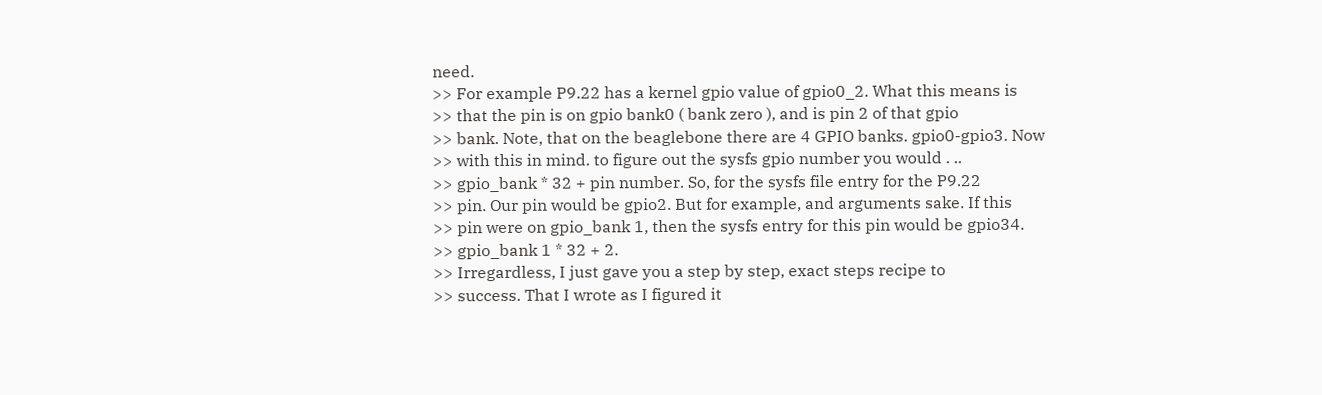need.
>> For example P9.22 has a kernel gpio value of gpio0_2. What this means is
>> that the pin is on gpio bank0 ( bank zero ), and is pin 2 of that gpio
>> bank. Note, that on the beaglebone there are 4 GPIO banks. gpio0-gpio3. Now
>> with this in mind. to figure out the sysfs gpio number you would . ..
>> gpio_bank * 32 + pin number. So, for the sysfs file entry for the P9.22
>> pin. Our pin would be gpio2. But for example, and arguments sake. If this
>> pin were on gpio_bank 1, then the sysfs entry for this pin would be gpio34.
>> gpio_bank 1 * 32 + 2.
>> Irregardless, I just gave you a step by step, exact steps recipe to
>> success. That I wrote as I figured it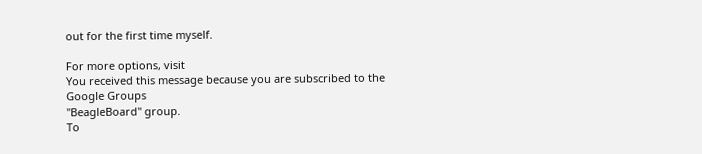out for the first time myself.

For more options, visit
You received this message because you are subscribed to the Google Groups
"BeagleBoard" group.
To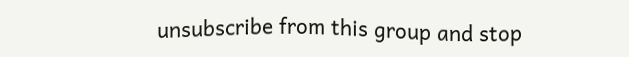unsubscribe from this group and stop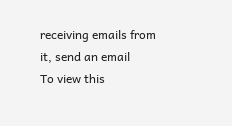receiving emails from it, send an email
To view this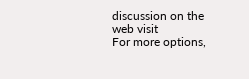discussion on the web visit
For more options,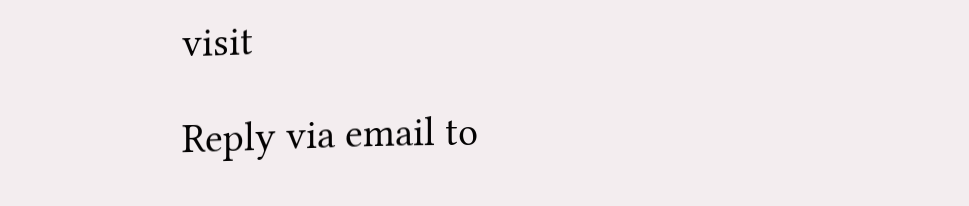visit

Reply via email to